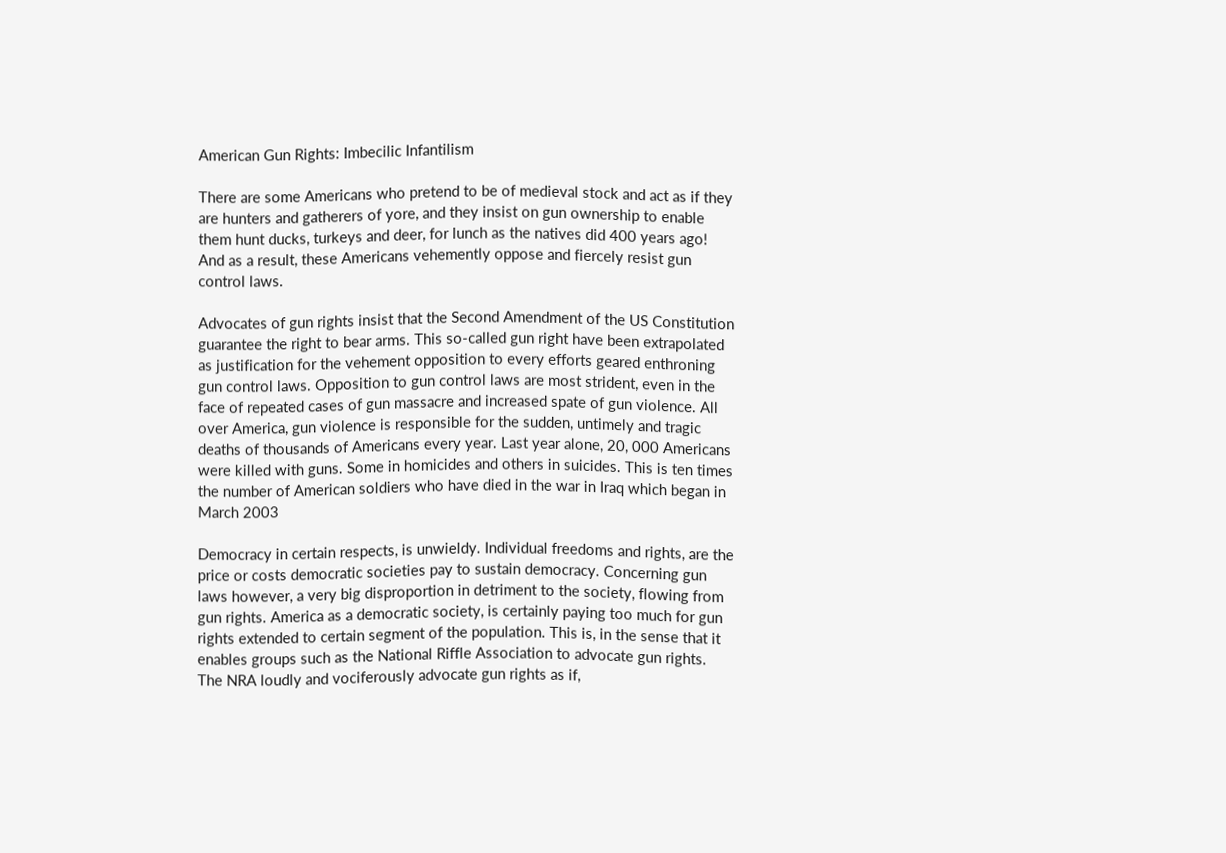American Gun Rights: Imbecilic Infantilism

There are some Americans who pretend to be of medieval stock and act as if they are hunters and gatherers of yore, and they insist on gun ownership to enable them hunt ducks, turkeys and deer, for lunch as the natives did 400 years ago! And as a result, these Americans vehemently oppose and fiercely resist gun control laws.

Advocates of gun rights insist that the Second Amendment of the US Constitution guarantee the right to bear arms. This so-called gun right have been extrapolated as justification for the vehement opposition to every efforts geared enthroning gun control laws. Opposition to gun control laws are most strident, even in the face of repeated cases of gun massacre and increased spate of gun violence. All over America, gun violence is responsible for the sudden, untimely and tragic deaths of thousands of Americans every year. Last year alone, 20, 000 Americans were killed with guns. Some in homicides and others in suicides. This is ten times the number of American soldiers who have died in the war in Iraq which began in March 2003

Democracy in certain respects, is unwieldy. Individual freedoms and rights, are the price or costs democratic societies pay to sustain democracy. Concerning gun laws however, a very big disproportion in detriment to the society, flowing from gun rights. America as a democratic society, is certainly paying too much for gun rights extended to certain segment of the population. This is, in the sense that it enables groups such as the National Riffle Association to advocate gun rights. The NRA loudly and vociferously advocate gun rights as if,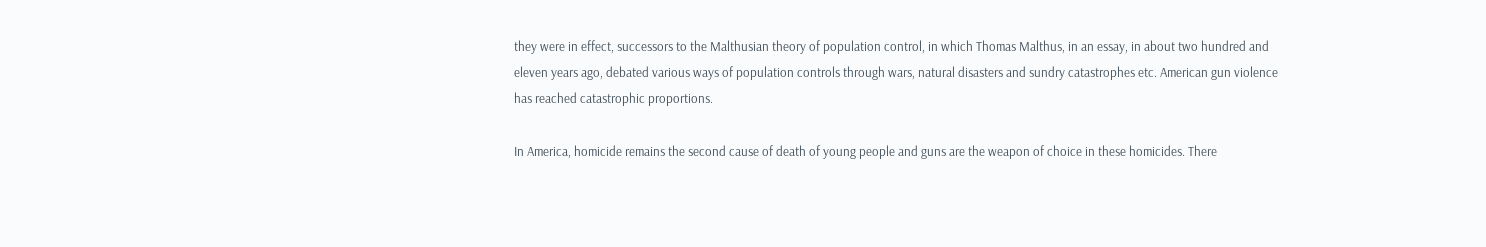they were in effect, successors to the Malthusian theory of population control, in which Thomas Malthus, in an essay, in about two hundred and eleven years ago, debated various ways of population controls through wars, natural disasters and sundry catastrophes etc. American gun violence has reached catastrophic proportions.

In America, homicide remains the second cause of death of young people and guns are the weapon of choice in these homicides. There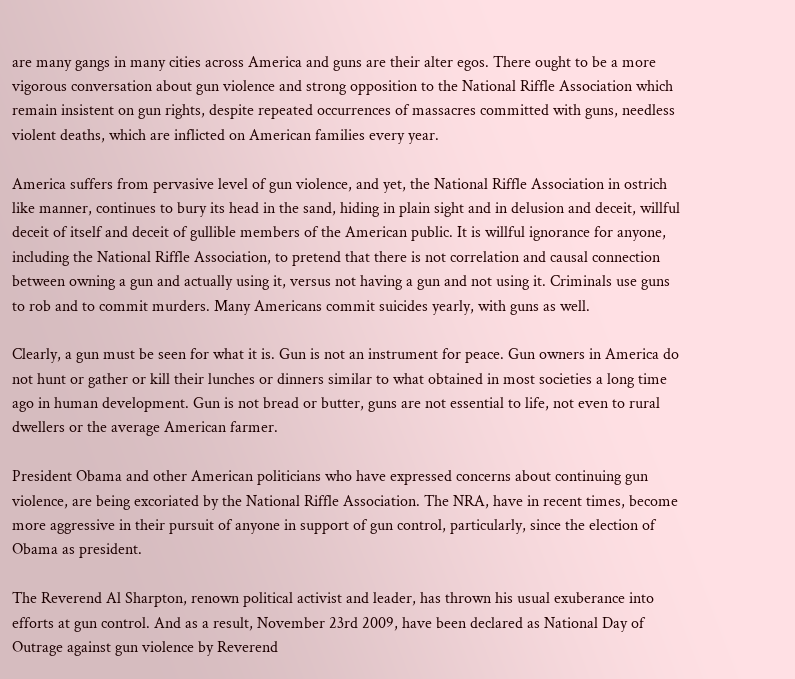are many gangs in many cities across America and guns are their alter egos. There ought to be a more vigorous conversation about gun violence and strong opposition to the National Riffle Association which remain insistent on gun rights, despite repeated occurrences of massacres committed with guns, needless violent deaths, which are inflicted on American families every year.

America suffers from pervasive level of gun violence, and yet, the National Riffle Association in ostrich like manner, continues to bury its head in the sand, hiding in plain sight and in delusion and deceit, willful deceit of itself and deceit of gullible members of the American public. It is willful ignorance for anyone, including the National Riffle Association, to pretend that there is not correlation and causal connection between owning a gun and actually using it, versus not having a gun and not using it. Criminals use guns to rob and to commit murders. Many Americans commit suicides yearly, with guns as well.

Clearly, a gun must be seen for what it is. Gun is not an instrument for peace. Gun owners in America do not hunt or gather or kill their lunches or dinners similar to what obtained in most societies a long time ago in human development. Gun is not bread or butter, guns are not essential to life, not even to rural dwellers or the average American farmer.

President Obama and other American politicians who have expressed concerns about continuing gun violence, are being excoriated by the National Riffle Association. The NRA, have in recent times, become more aggressive in their pursuit of anyone in support of gun control, particularly, since the election of Obama as president.

The Reverend Al Sharpton, renown political activist and leader, has thrown his usual exuberance into efforts at gun control. And as a result, November 23rd 2009, have been declared as National Day of Outrage against gun violence by Reverend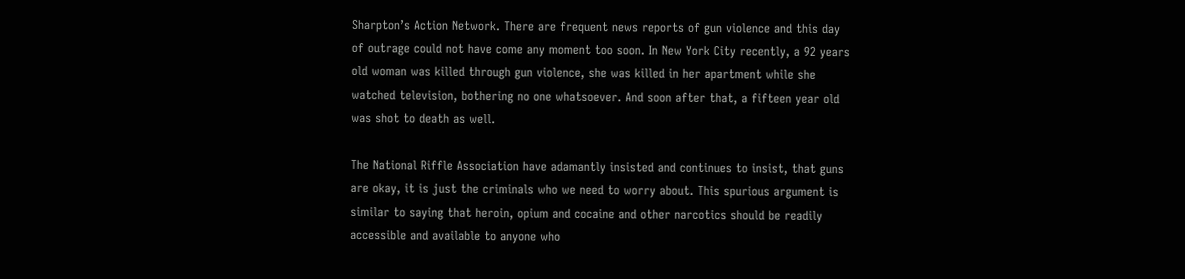Sharpton’s Action Network. There are frequent news reports of gun violence and this day of outrage could not have come any moment too soon. In New York City recently, a 92 years old woman was killed through gun violence, she was killed in her apartment while she watched television, bothering no one whatsoever. And soon after that, a fifteen year old was shot to death as well.

The National Riffle Association have adamantly insisted and continues to insist, that guns are okay, it is just the criminals who we need to worry about. This spurious argument is similar to saying that heroin, opium and cocaine and other narcotics should be readily accessible and available to anyone who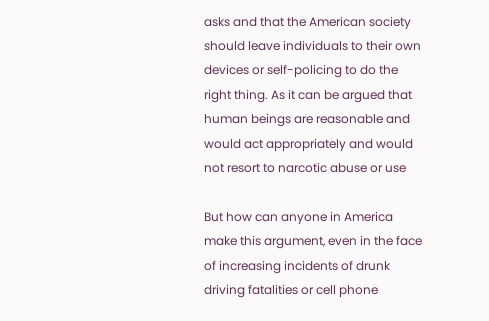asks and that the American society should leave individuals to their own devices or self-policing to do the right thing. As it can be argued that human beings are reasonable and would act appropriately and would not resort to narcotic abuse or use

But how can anyone in America make this argument, even in the face of increasing incidents of drunk driving fatalities or cell phone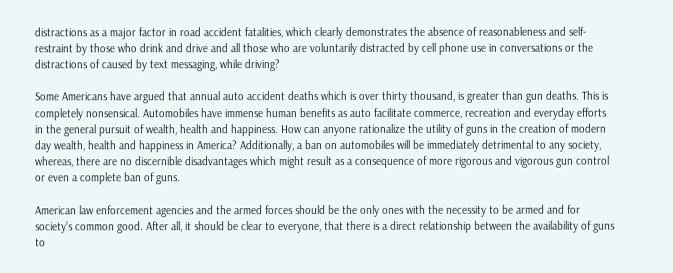distractions as a major factor in road accident fatalities, which clearly demonstrates the absence of reasonableness and self-restraint by those who drink and drive and all those who are voluntarily distracted by cell phone use in conversations or the distractions of caused by text messaging, while driving?

Some Americans have argued that annual auto accident deaths which is over thirty thousand, is greater than gun deaths. This is completely nonsensical. Automobiles have immense human benefits as auto facilitate commerce, recreation and everyday efforts in the general pursuit of wealth, health and happiness. How can anyone rationalize the utility of guns in the creation of modern day wealth, health and happiness in America? Additionally, a ban on automobiles will be immediately detrimental to any society, whereas, there are no discernible disadvantages which might result as a consequence of more rigorous and vigorous gun control or even a complete ban of guns.

American law enforcement agencies and the armed forces should be the only ones with the necessity to be armed and for society’s common good. After all, it should be clear to everyone, that there is a direct relationship between the availability of guns to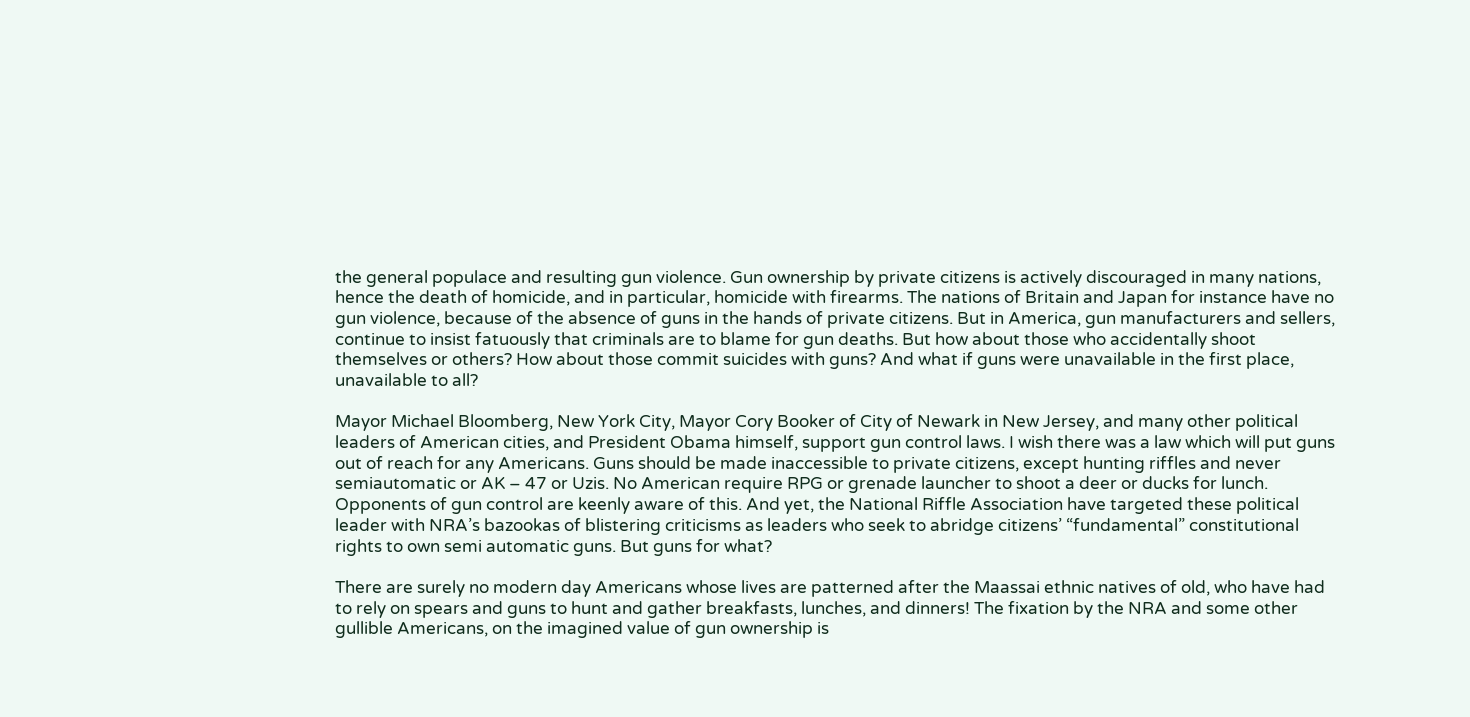the general populace and resulting gun violence. Gun ownership by private citizens is actively discouraged in many nations, hence the death of homicide, and in particular, homicide with firearms. The nations of Britain and Japan for instance have no gun violence, because of the absence of guns in the hands of private citizens. But in America, gun manufacturers and sellers, continue to insist fatuously that criminals are to blame for gun deaths. But how about those who accidentally shoot themselves or others? How about those commit suicides with guns? And what if guns were unavailable in the first place, unavailable to all?

Mayor Michael Bloomberg, New York City, Mayor Cory Booker of City of Newark in New Jersey, and many other political leaders of American cities, and President Obama himself, support gun control laws. I wish there was a law which will put guns out of reach for any Americans. Guns should be made inaccessible to private citizens, except hunting riffles and never semiautomatic or AK – 47 or Uzis. No American require RPG or grenade launcher to shoot a deer or ducks for lunch. Opponents of gun control are keenly aware of this. And yet, the National Riffle Association have targeted these political leader with NRA’s bazookas of blistering criticisms as leaders who seek to abridge citizens’ “fundamental” constitutional rights to own semi automatic guns. But guns for what?

There are surely no modern day Americans whose lives are patterned after the Maassai ethnic natives of old, who have had to rely on spears and guns to hunt and gather breakfasts, lunches, and dinners! The fixation by the NRA and some other gullible Americans, on the imagined value of gun ownership is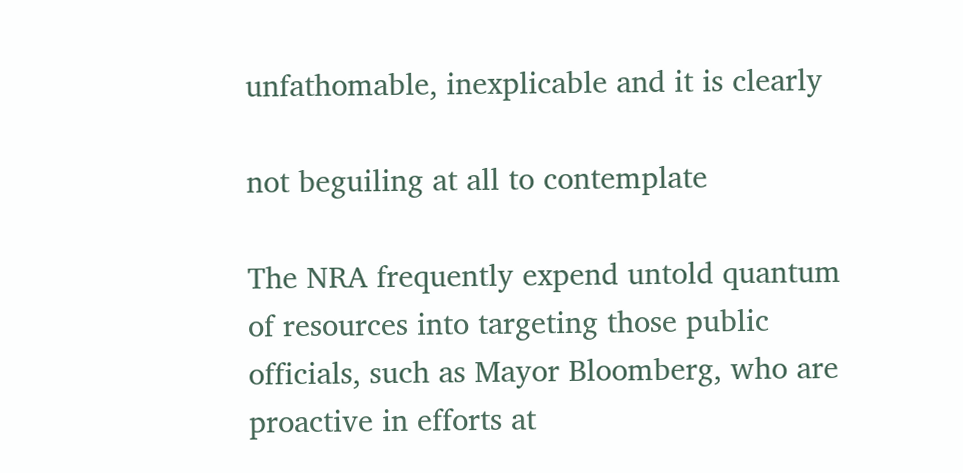unfathomable, inexplicable and it is clearly

not beguiling at all to contemplate

The NRA frequently expend untold quantum of resources into targeting those public officials, such as Mayor Bloomberg, who are proactive in efforts at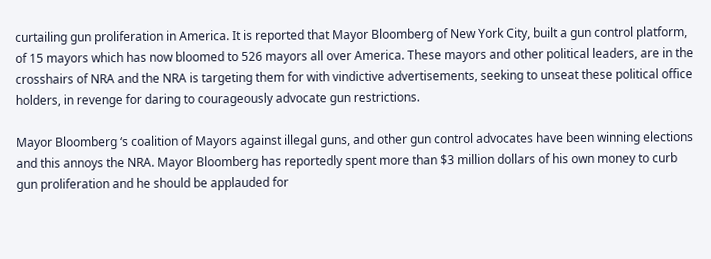curtailing gun proliferation in America. It is reported that Mayor Bloomberg of New York City, built a gun control platform, of 15 mayors which has now bloomed to 526 mayors all over America. These mayors and other political leaders, are in the crosshairs of NRA and the NRA is targeting them for with vindictive advertisements, seeking to unseat these political office holders, in revenge for daring to courageously advocate gun restrictions.

Mayor Bloomberg ‘s coalition of Mayors against illegal guns, and other gun control advocates have been winning elections and this annoys the NRA. Mayor Bloomberg has reportedly spent more than $3 million dollars of his own money to curb gun proliferation and he should be applauded for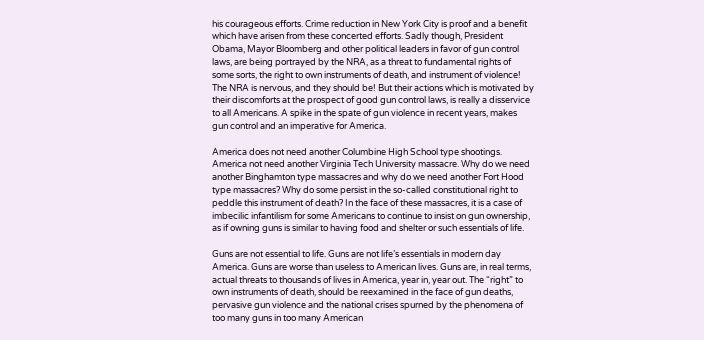his courageous efforts. Crime reduction in New York City is proof and a benefit which have arisen from these concerted efforts. Sadly though, President Obama, Mayor Bloomberg and other political leaders in favor of gun control laws, are being portrayed by the NRA, as a threat to fundamental rights of some sorts, the right to own instruments of death, and instrument of violence! The NRA is nervous, and they should be! But their actions which is motivated by their discomforts at the prospect of good gun control laws, is really a disservice to all Americans. A spike in the spate of gun violence in recent years, makes gun control and an imperative for America.

America does not need another Columbine High School type shootings. America not need another Virginia Tech University massacre. Why do we need another Binghamton type massacres and why do we need another Fort Hood type massacres? Why do some persist in the so-called constitutional right to peddle this instrument of death? In the face of these massacres, it is a case of imbecilic infantilism for some Americans to continue to insist on gun ownership, as if owning guns is similar to having food and shelter or such essentials of life.

Guns are not essential to life. Guns are not life’s essentials in modern day America. Guns are worse than useless to American lives. Guns are, in real terms, actual threats to thousands of lives in America, year in, year out. The “right” to own instruments of death, should be reexamined in the face of gun deaths, pervasive gun violence and the national crises spurned by the phenomena of too many guns in too many American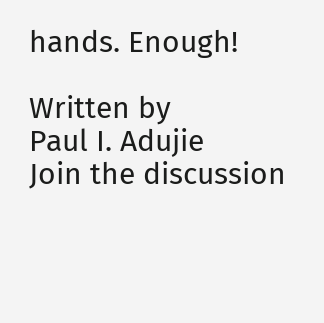hands. Enough!

Written by
Paul I. Adujie
Join the discussion